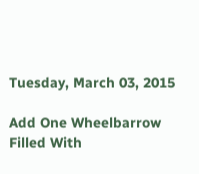Tuesday, March 03, 2015

Add One Wheelbarrow Filled With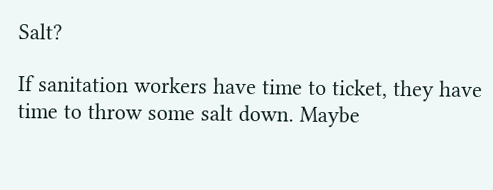Salt?

If sanitation workers have time to ticket, they have time to throw some salt down. Maybe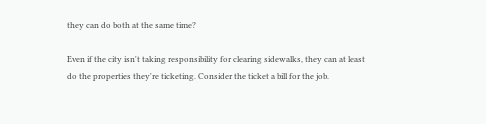they can do both at the same time?

Even if the city isn't taking responsibility for clearing sidewalks, they can at least do the properties they're ticketing. Consider the ticket a bill for the job.